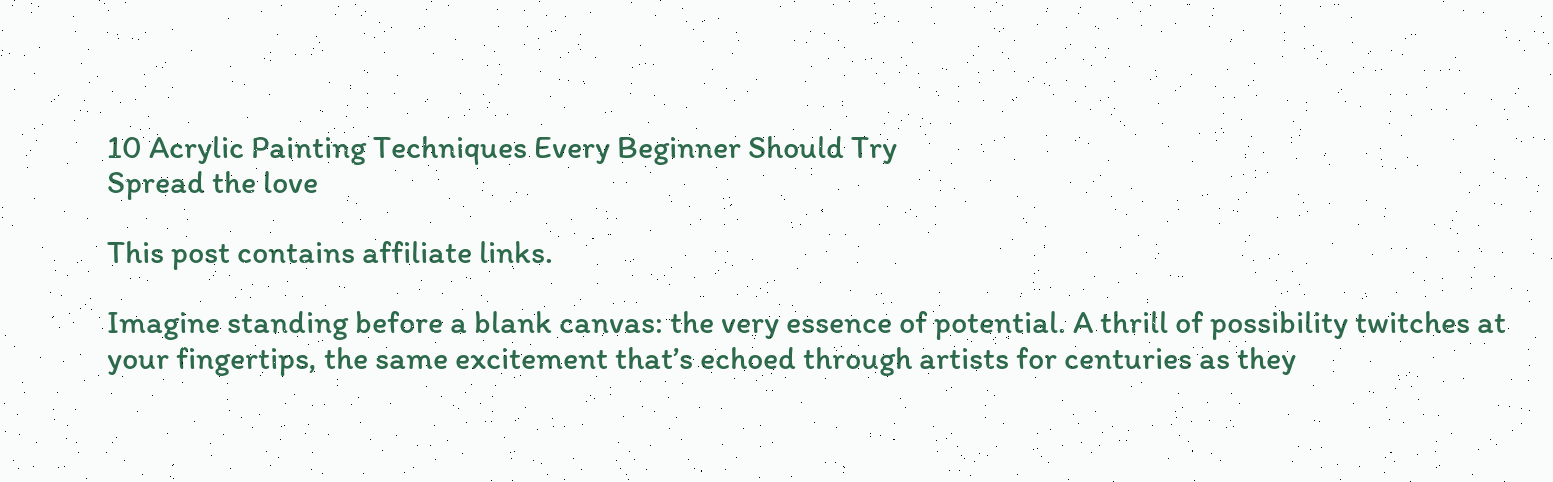10 Acrylic Painting Techniques Every Beginner Should Try
Spread the love

This post contains affiliate links.

Imagine standing before a blank canvas: the very essence of potential. A thrill of possibility twitches at your fingertips, the same excitement that’s echoed through artists for centuries as they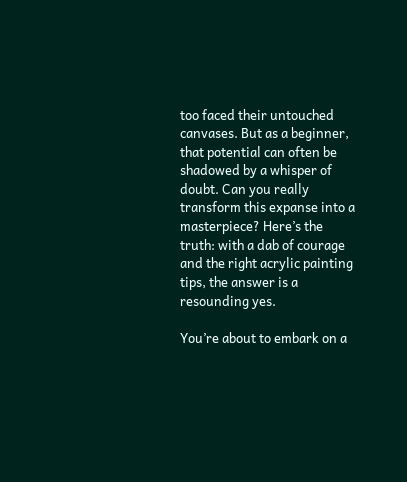too faced their untouched canvases. But as a beginner, that potential can often be shadowed by a whisper of doubt. Can you really transform this expanse into a masterpiece? Here’s the truth: with a dab of courage and the right acrylic painting tips, the answer is a resounding yes.

You’re about to embark on a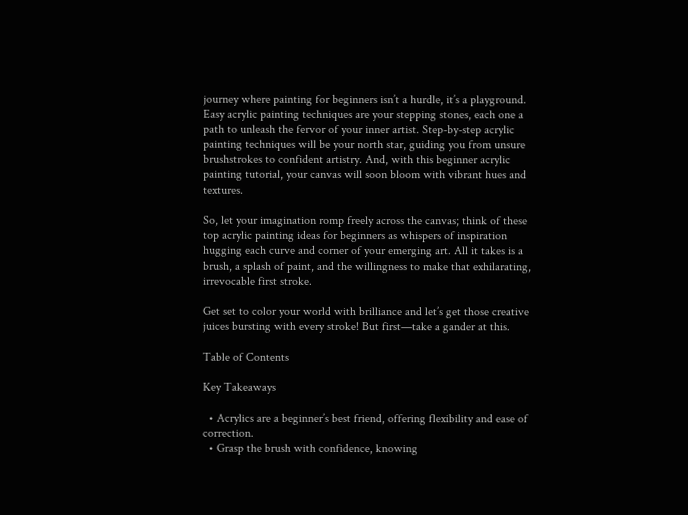journey where painting for beginners isn’t a hurdle, it’s a playground. Easy acrylic painting techniques are your stepping stones, each one a path to unleash the fervor of your inner artist. Step-by-step acrylic painting techniques will be your north star, guiding you from unsure brushstrokes to confident artistry. And, with this beginner acrylic painting tutorial, your canvas will soon bloom with vibrant hues and textures.

So, let your imagination romp freely across the canvas; think of these top acrylic painting ideas for beginners as whispers of inspiration hugging each curve and corner of your emerging art. All it takes is a brush, a splash of paint, and the willingness to make that exhilarating, irrevocable first stroke.

Get set to color your world with brilliance and let’s get those creative juices bursting with every stroke! But first—take a gander at this.

Table of Contents

Key Takeaways

  • Acrylics are a beginner’s best friend, offering flexibility and ease of correction.
  • Grasp the brush with confidence, knowing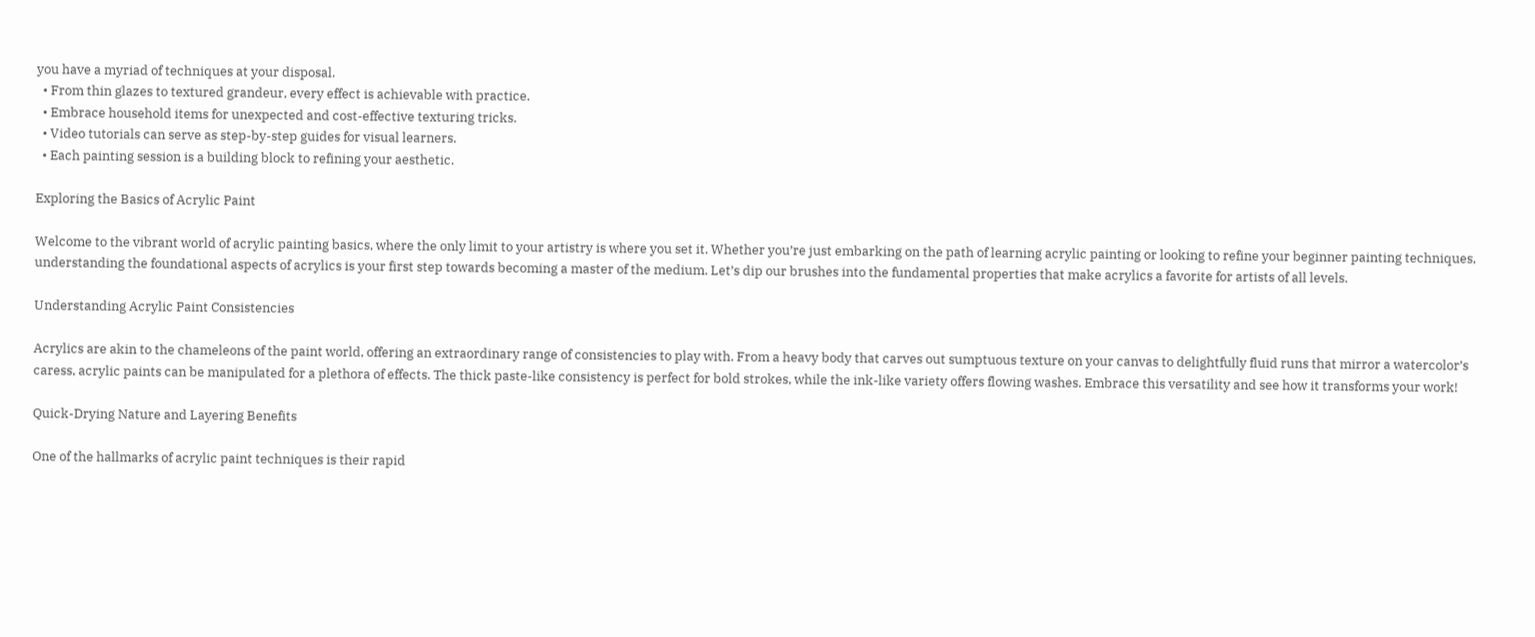you have a myriad of techniques at your disposal.
  • From thin glazes to textured grandeur, every effect is achievable with practice.
  • Embrace household items for unexpected and cost-effective texturing tricks.
  • Video tutorials can serve as step-by-step guides for visual learners.
  • Each painting session is a building block to refining your aesthetic.

Exploring the Basics of Acrylic Paint

Welcome to the vibrant world of acrylic painting basics, where the only limit to your artistry is where you set it. Whether you’re just embarking on the path of learning acrylic painting or looking to refine your beginner painting techniques, understanding the foundational aspects of acrylics is your first step towards becoming a master of the medium. Let’s dip our brushes into the fundamental properties that make acrylics a favorite for artists of all levels.

Understanding Acrylic Paint Consistencies

Acrylics are akin to the chameleons of the paint world, offering an extraordinary range of consistencies to play with. From a heavy body that carves out sumptuous texture on your canvas to delightfully fluid runs that mirror a watercolor’s caress, acrylic paints can be manipulated for a plethora of effects. The thick paste-like consistency is perfect for bold strokes, while the ink-like variety offers flowing washes. Embrace this versatility and see how it transforms your work!

Quick-Drying Nature and Layering Benefits

One of the hallmarks of acrylic paint techniques is their rapid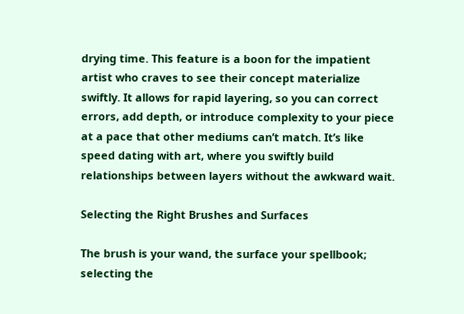drying time. This feature is a boon for the impatient artist who craves to see their concept materialize swiftly. It allows for rapid layering, so you can correct errors, add depth, or introduce complexity to your piece at a pace that other mediums can’t match. It’s like speed dating with art, where you swiftly build relationships between layers without the awkward wait.

Selecting the Right Brushes and Surfaces

The brush is your wand, the surface your spellbook; selecting the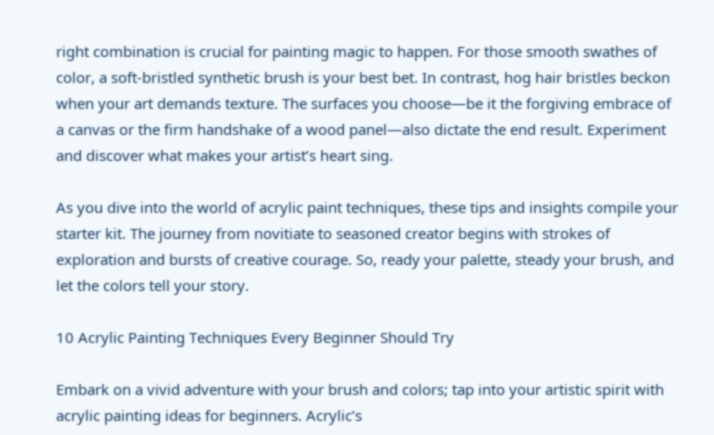right combination is crucial for painting magic to happen. For those smooth swathes of color, a soft-bristled synthetic brush is your best bet. In contrast, hog hair bristles beckon when your art demands texture. The surfaces you choose—be it the forgiving embrace of a canvas or the firm handshake of a wood panel—also dictate the end result. Experiment and discover what makes your artist’s heart sing.

As you dive into the world of acrylic paint techniques, these tips and insights compile your starter kit. The journey from novitiate to seasoned creator begins with strokes of exploration and bursts of creative courage. So, ready your palette, steady your brush, and let the colors tell your story.

10 Acrylic Painting Techniques Every Beginner Should Try

Embark on a vivid adventure with your brush and colors; tap into your artistic spirit with acrylic painting ideas for beginners. Acrylic’s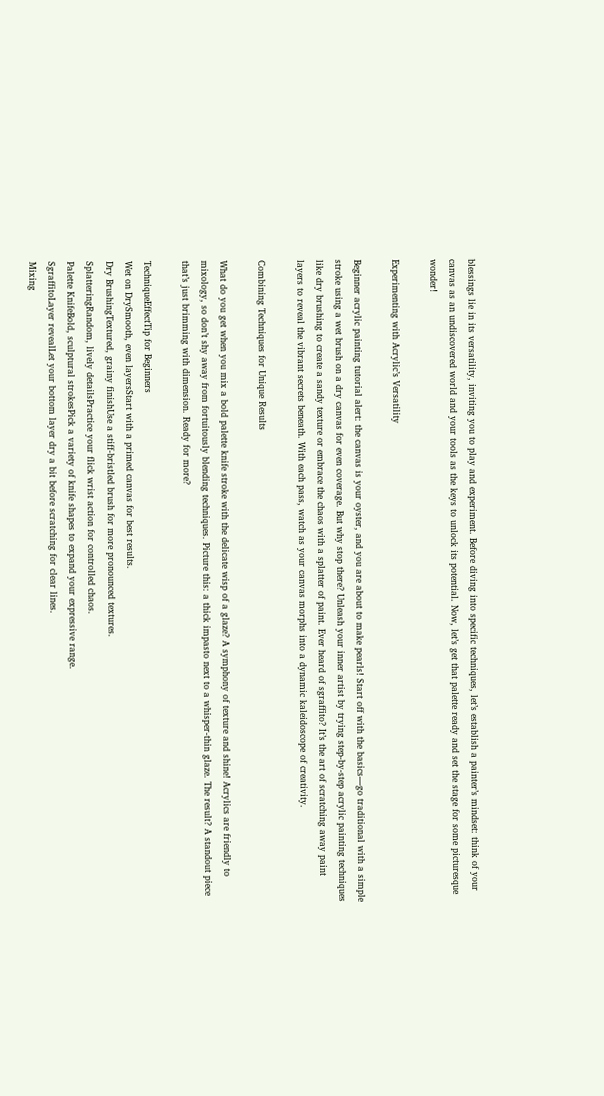blessings lie in its versatility, inviting you to play and experiment. Before diving into specific techniques, let’s establish a painter’s mindset: think of your canvas as an undiscovered world and your tools as the keys to unlock its potential. Now, let’s get that palette ready and set the stage for some picturesque wonder!

Experimenting with Acrylic’s Versatility

Beginner acrylic painting tutorial alert: the canvas is your oyster, and you are about to make pearls! Start off with the basics—go traditional with a simple stroke using a wet brush on a dry canvas for even coverage. But why stop there? Unleash your inner artist by trying step-by-step acrylic painting techniques like dry brushing to create a sandy texture or embrace the chaos with a splatter of paint. Ever heard of sgraffito? It’s the art of scratching away paint layers to reveal the vibrant secrets beneath. With each pass, watch as your canvas morphs into a dynamic kaleidoscope of creativity.

Combining Techniques for Unique Results

What do you get when you mix a bold palette knife stroke with the delicate wisp of a glaze? A symphony of texture and shine! Acrylics are friendly to mixology, so don’t shy away from fortuitously blending techniques. Picture this: a thick impasto next to a whisper-thin glaze. The result? A standout piece that’s just brimming with dimension. Ready for more?

TechniqueEffectTip for Beginners
Wet on DrySmooth, even layersStart with a primed canvas for best results.
Dry BrushingTextured, grainy finishUse a stiff-bristled brush for more pronounced textures.
SplatteringRandom, lively detailsPractice your flick wrist action for controlled chaos.
Palette KnifeBold, sculptural strokesPick a variety of knife shapes to expand your expressive range.
SgraffitoLayer revealLet your bottom layer dry a bit before scratching for clear lines.
Mixing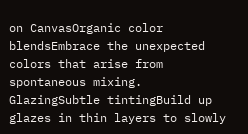on CanvasOrganic color blendsEmbrace the unexpected colors that arise from spontaneous mixing.
GlazingSubtle tintingBuild up glazes in thin layers to slowly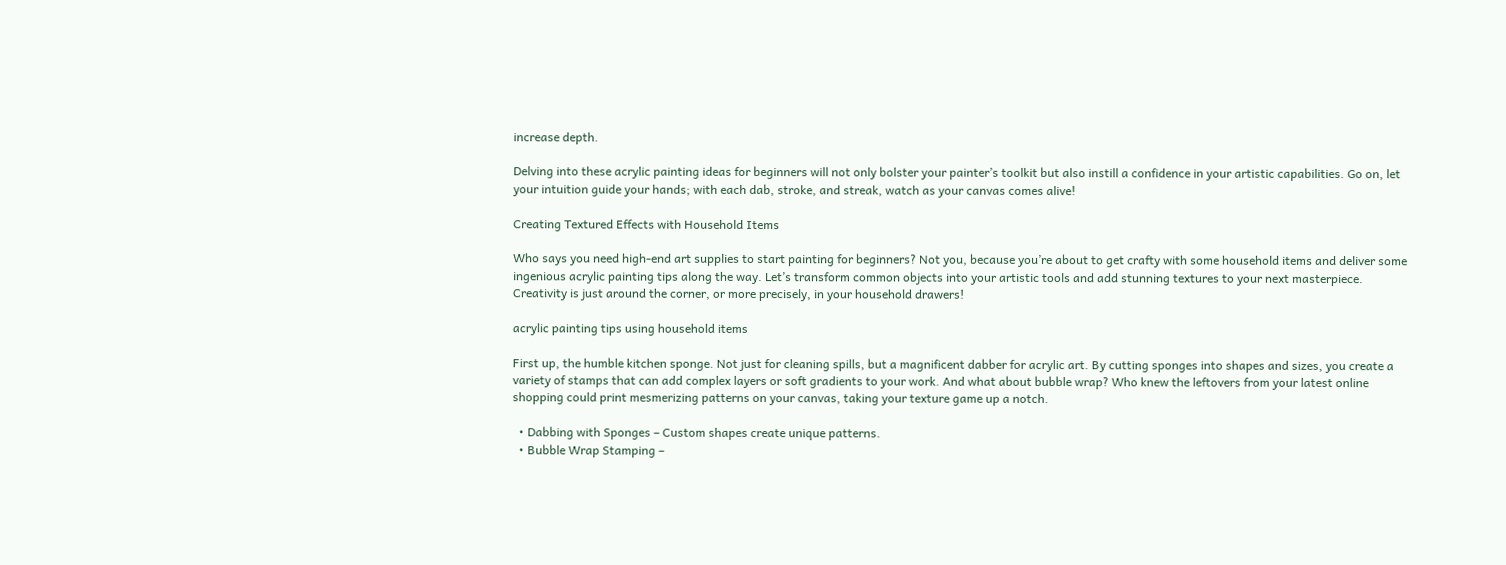increase depth.

Delving into these acrylic painting ideas for beginners will not only bolster your painter’s toolkit but also instill a confidence in your artistic capabilities. Go on, let your intuition guide your hands; with each dab, stroke, and streak, watch as your canvas comes alive!

Creating Textured Effects with Household Items

Who says you need high-end art supplies to start painting for beginners? Not you, because you’re about to get crafty with some household items and deliver some ingenious acrylic painting tips along the way. Let’s transform common objects into your artistic tools and add stunning textures to your next masterpiece. Creativity is just around the corner, or more precisely, in your household drawers!

acrylic painting tips using household items

First up, the humble kitchen sponge. Not just for cleaning spills, but a magnificent dabber for acrylic art. By cutting sponges into shapes and sizes, you create a variety of stamps that can add complex layers or soft gradients to your work. And what about bubble wrap? Who knew the leftovers from your latest online shopping could print mesmerizing patterns on your canvas, taking your texture game up a notch.

  • Dabbing with Sponges – Custom shapes create unique patterns.
  • Bubble Wrap Stamping –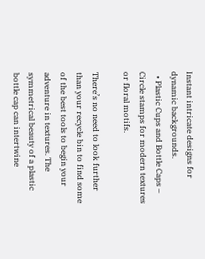Instant intricate designs for dynamic backgrounds.
  • Plastic Cups and Bottle Caps – Circle stamps for modern textures or floral motifs.

There’s no need to look further than your recycle bin to find some of the best tools to begin your adventure in textures. The symmetrical beauty of a plastic bottle cap can intertwine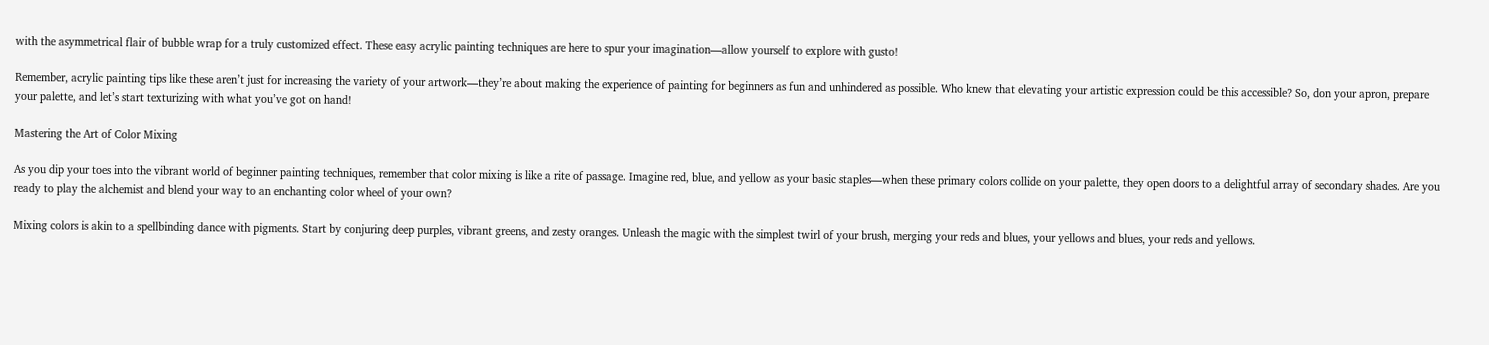with the asymmetrical flair of bubble wrap for a truly customized effect. These easy acrylic painting techniques are here to spur your imagination—allow yourself to explore with gusto!

Remember, acrylic painting tips like these aren’t just for increasing the variety of your artwork—they’re about making the experience of painting for beginners as fun and unhindered as possible. Who knew that elevating your artistic expression could be this accessible? So, don your apron, prepare your palette, and let’s start texturizing with what you’ve got on hand!

Mastering the Art of Color Mixing

As you dip your toes into the vibrant world of beginner painting techniques, remember that color mixing is like a rite of passage. Imagine red, blue, and yellow as your basic staples—when these primary colors collide on your palette, they open doors to a delightful array of secondary shades. Are you ready to play the alchemist and blend your way to an enchanting color wheel of your own?

Mixing colors is akin to a spellbinding dance with pigments. Start by conjuring deep purples, vibrant greens, and zesty oranges. Unleash the magic with the simplest twirl of your brush, merging your reds and blues, your yellows and blues, your reds and yellows.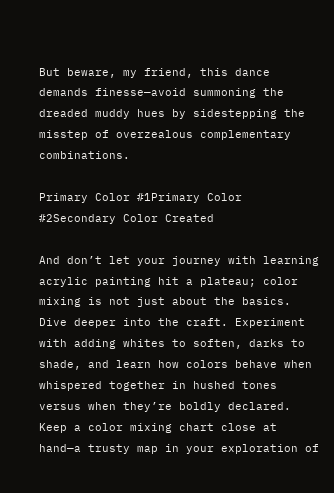But beware, my friend, this dance demands finesse—avoid summoning the dreaded muddy hues by sidestepping the misstep of overzealous complementary combinations.

Primary Color #1Primary Color #2Secondary Color Created

And don’t let your journey with learning acrylic painting hit a plateau; color mixing is not just about the basics. Dive deeper into the craft. Experiment with adding whites to soften, darks to shade, and learn how colors behave when whispered together in hushed tones versus when they’re boldly declared. Keep a color mixing chart close at hand—a trusty map in your exploration of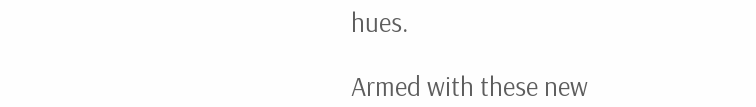hues.

Armed with these new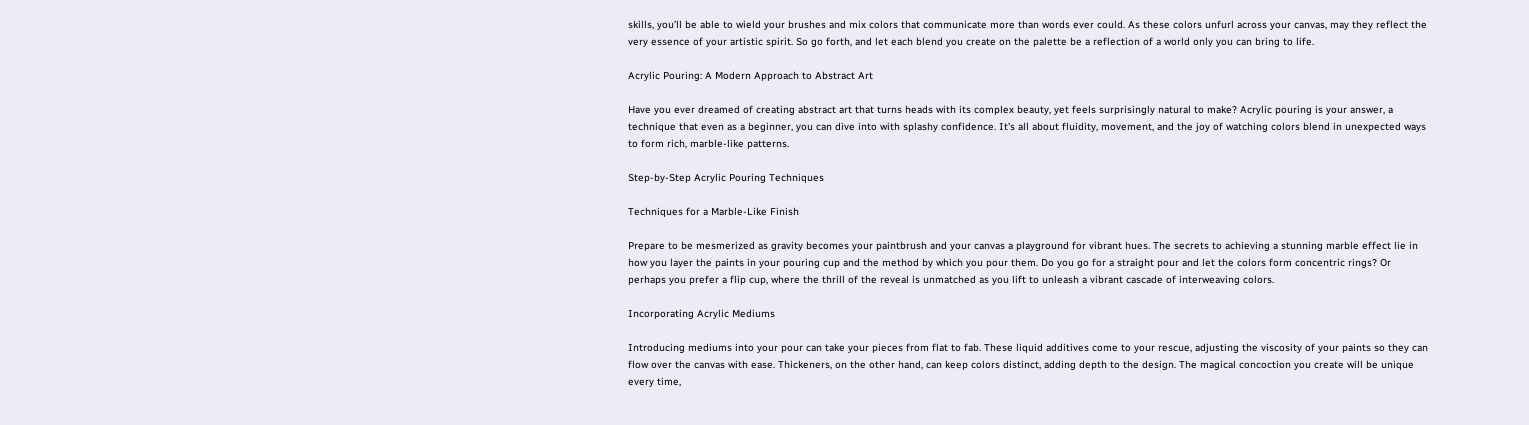skills, you’ll be able to wield your brushes and mix colors that communicate more than words ever could. As these colors unfurl across your canvas, may they reflect the very essence of your artistic spirit. So go forth, and let each blend you create on the palette be a reflection of a world only you can bring to life.

Acrylic Pouring: A Modern Approach to Abstract Art

Have you ever dreamed of creating abstract art that turns heads with its complex beauty, yet feels surprisingly natural to make? Acrylic pouring is your answer, a technique that even as a beginner, you can dive into with splashy confidence. It’s all about fluidity, movement, and the joy of watching colors blend in unexpected ways to form rich, marble-like patterns.

Step-by-Step Acrylic Pouring Techniques

Techniques for a Marble-Like Finish

Prepare to be mesmerized as gravity becomes your paintbrush and your canvas a playground for vibrant hues. The secrets to achieving a stunning marble effect lie in how you layer the paints in your pouring cup and the method by which you pour them. Do you go for a straight pour and let the colors form concentric rings? Or perhaps you prefer a flip cup, where the thrill of the reveal is unmatched as you lift to unleash a vibrant cascade of interweaving colors.

Incorporating Acrylic Mediums

Introducing mediums into your pour can take your pieces from flat to fab. These liquid additives come to your rescue, adjusting the viscosity of your paints so they can flow over the canvas with ease. Thickeners, on the other hand, can keep colors distinct, adding depth to the design. The magical concoction you create will be unique every time,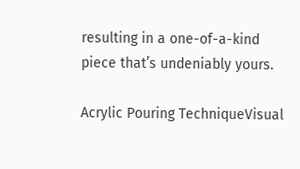resulting in a one-of-a-kind piece that’s undeniably yours.

Acrylic Pouring TechniqueVisual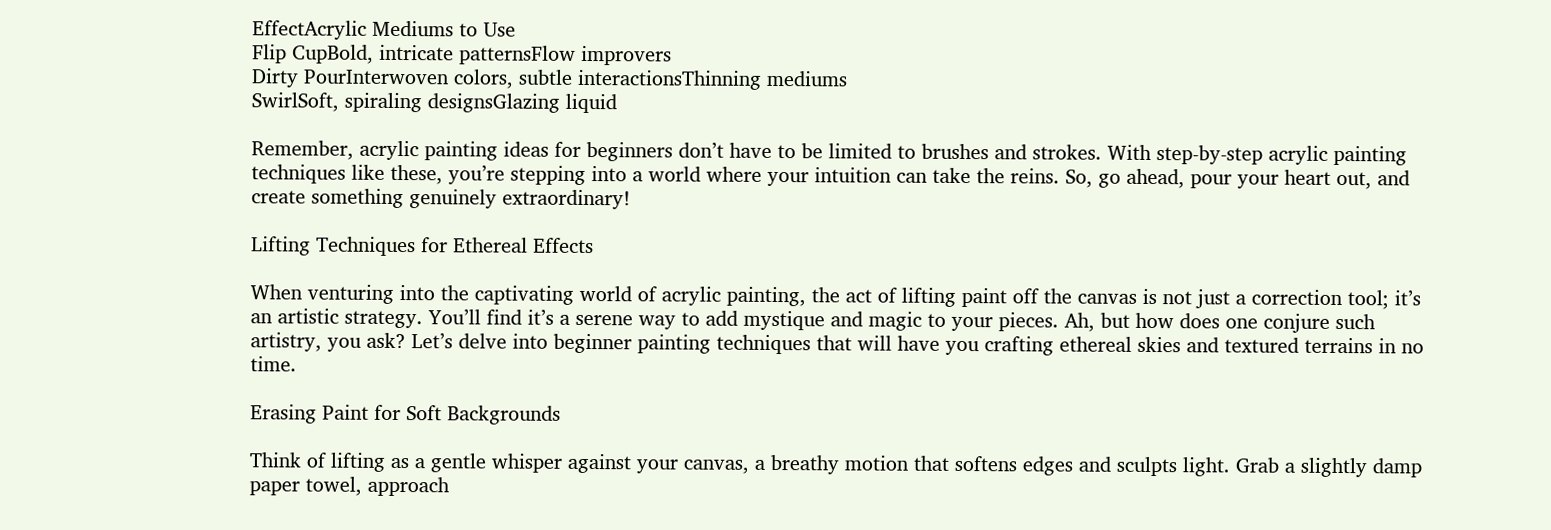EffectAcrylic Mediums to Use
Flip CupBold, intricate patternsFlow improvers
Dirty PourInterwoven colors, subtle interactionsThinning mediums
SwirlSoft, spiraling designsGlazing liquid

Remember, acrylic painting ideas for beginners don’t have to be limited to brushes and strokes. With step-by-step acrylic painting techniques like these, you’re stepping into a world where your intuition can take the reins. So, go ahead, pour your heart out, and create something genuinely extraordinary!

Lifting Techniques for Ethereal Effects

When venturing into the captivating world of acrylic painting, the act of lifting paint off the canvas is not just a correction tool; it’s an artistic strategy. You’ll find it’s a serene way to add mystique and magic to your pieces. Ah, but how does one conjure such artistry, you ask? Let’s delve into beginner painting techniques that will have you crafting ethereal skies and textured terrains in no time.

Erasing Paint for Soft Backgrounds

Think of lifting as a gentle whisper against your canvas, a breathy motion that softens edges and sculpts light. Grab a slightly damp paper towel, approach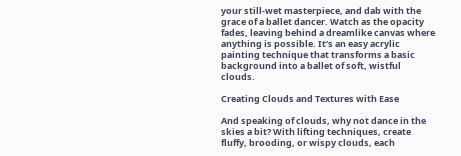your still-wet masterpiece, and dab with the grace of a ballet dancer. Watch as the opacity fades, leaving behind a dreamlike canvas where anything is possible. It’s an easy acrylic painting technique that transforms a basic background into a ballet of soft, wistful clouds.

Creating Clouds and Textures with Ease

And speaking of clouds, why not dance in the skies a bit? With lifting techniques, create fluffy, brooding, or wispy clouds, each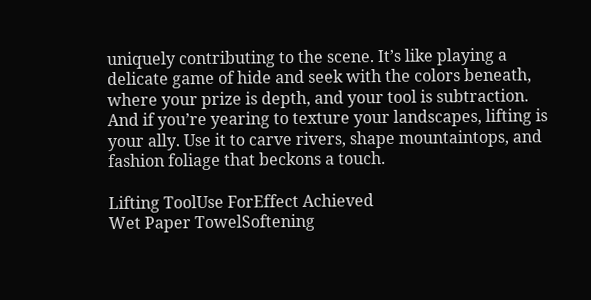uniquely contributing to the scene. It’s like playing a delicate game of hide and seek with the colors beneath, where your prize is depth, and your tool is subtraction. And if you’re yearing to texture your landscapes, lifting is your ally. Use it to carve rivers, shape mountaintops, and fashion foliage that beckons a touch.

Lifting ToolUse ForEffect Achieved
Wet Paper TowelSoftening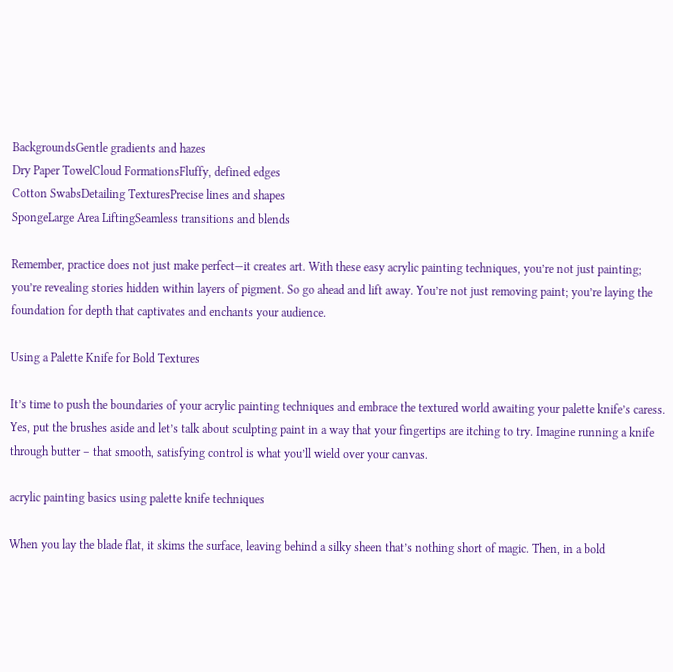BackgroundsGentle gradients and hazes
Dry Paper TowelCloud FormationsFluffy, defined edges
Cotton SwabsDetailing TexturesPrecise lines and shapes
SpongeLarge Area LiftingSeamless transitions and blends

Remember, practice does not just make perfect—it creates art. With these easy acrylic painting techniques, you’re not just painting; you’re revealing stories hidden within layers of pigment. So go ahead and lift away. You’re not just removing paint; you’re laying the foundation for depth that captivates and enchants your audience.

Using a Palette Knife for Bold Textures

It’s time to push the boundaries of your acrylic painting techniques and embrace the textured world awaiting your palette knife’s caress. Yes, put the brushes aside and let’s talk about sculpting paint in a way that your fingertips are itching to try. Imagine running a knife through butter – that smooth, satisfying control is what you’ll wield over your canvas.

acrylic painting basics using palette knife techniques

When you lay the blade flat, it skims the surface, leaving behind a silky sheen that’s nothing short of magic. Then, in a bold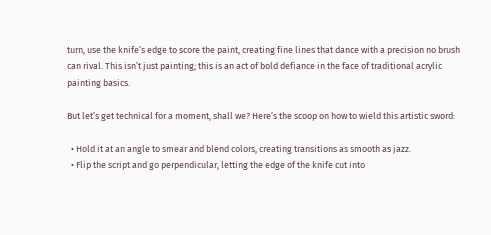turn, use the knife’s edge to score the paint, creating fine lines that dance with a precision no brush can rival. This isn’t just painting; this is an act of bold defiance in the face of traditional acrylic painting basics.

But let’s get technical for a moment, shall we? Here’s the scoop on how to wield this artistic sword:

  • Hold it at an angle to smear and blend colors, creating transitions as smooth as jazz.
  • Flip the script and go perpendicular, letting the edge of the knife cut into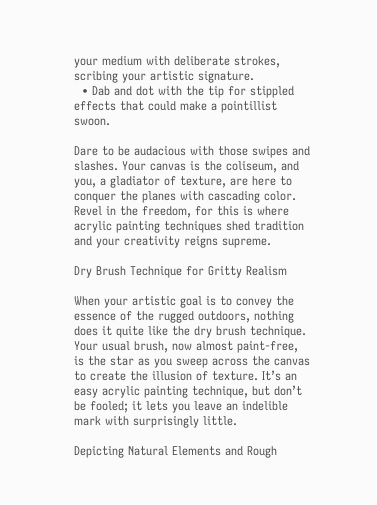your medium with deliberate strokes, scribing your artistic signature.
  • Dab and dot with the tip for stippled effects that could make a pointillist swoon.

Dare to be audacious with those swipes and slashes. Your canvas is the coliseum, and you, a gladiator of texture, are here to conquer the planes with cascading color. Revel in the freedom, for this is where acrylic painting techniques shed tradition and your creativity reigns supreme.

Dry Brush Technique for Gritty Realism

When your artistic goal is to convey the essence of the rugged outdoors, nothing does it quite like the dry brush technique. Your usual brush, now almost paint-free, is the star as you sweep across the canvas to create the illusion of texture. It’s an easy acrylic painting technique, but don’t be fooled; it lets you leave an indelible mark with surprisingly little.

Depicting Natural Elements and Rough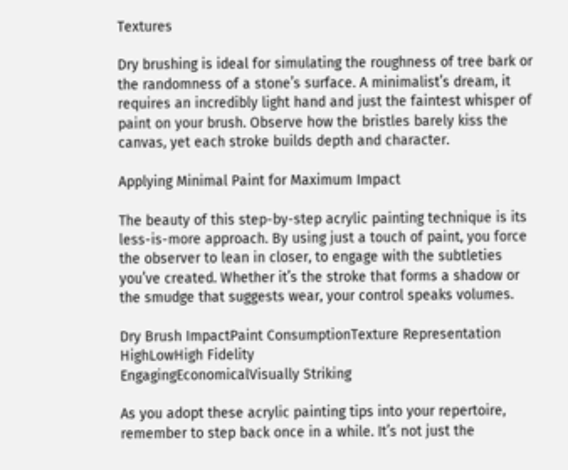Textures

Dry brushing is ideal for simulating the roughness of tree bark or the randomness of a stone’s surface. A minimalist’s dream, it requires an incredibly light hand and just the faintest whisper of paint on your brush. Observe how the bristles barely kiss the canvas, yet each stroke builds depth and character.

Applying Minimal Paint for Maximum Impact

The beauty of this step-by-step acrylic painting technique is its less-is-more approach. By using just a touch of paint, you force the observer to lean in closer, to engage with the subtleties you’ve created. Whether it’s the stroke that forms a shadow or the smudge that suggests wear, your control speaks volumes.

Dry Brush ImpactPaint ConsumptionTexture Representation
HighLowHigh Fidelity
EngagingEconomicalVisually Striking

As you adopt these acrylic painting tips into your repertoire, remember to step back once in a while. It’s not just the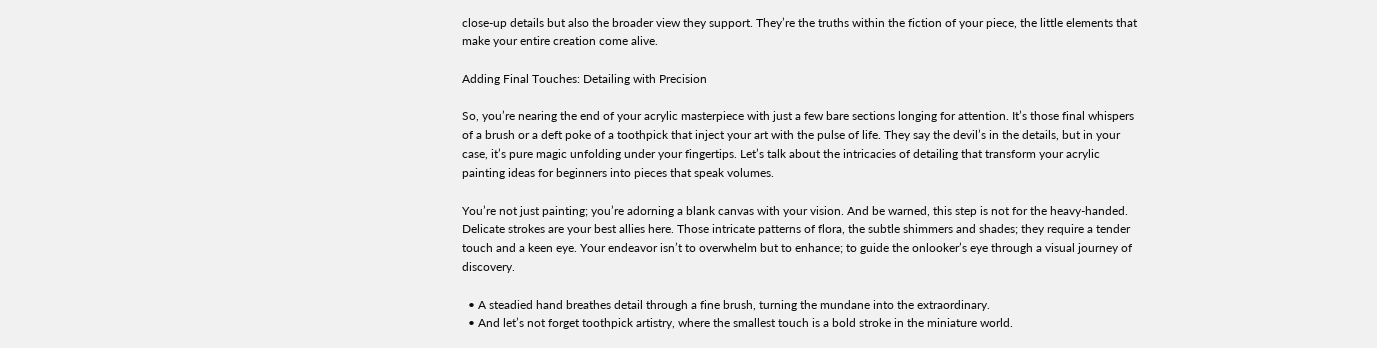close-up details but also the broader view they support. They’re the truths within the fiction of your piece, the little elements that make your entire creation come alive.

Adding Final Touches: Detailing with Precision

So, you’re nearing the end of your acrylic masterpiece with just a few bare sections longing for attention. It’s those final whispers of a brush or a deft poke of a toothpick that inject your art with the pulse of life. They say the devil’s in the details, but in your case, it’s pure magic unfolding under your fingertips. Let’s talk about the intricacies of detailing that transform your acrylic painting ideas for beginners into pieces that speak volumes.

You’re not just painting; you’re adorning a blank canvas with your vision. And be warned, this step is not for the heavy-handed. Delicate strokes are your best allies here. Those intricate patterns of flora, the subtle shimmers and shades; they require a tender touch and a keen eye. Your endeavor isn’t to overwhelm but to enhance; to guide the onlooker’s eye through a visual journey of discovery.

  • A steadied hand breathes detail through a fine brush, turning the mundane into the extraordinary.
  • And let’s not forget toothpick artistry, where the smallest touch is a bold stroke in the miniature world.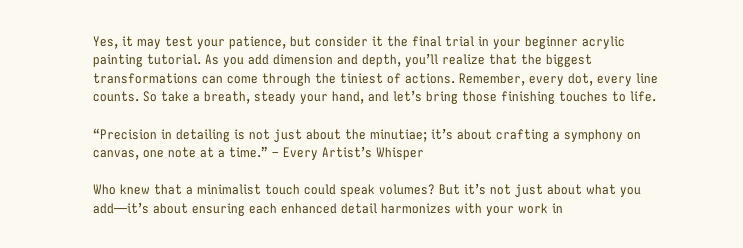Yes, it may test your patience, but consider it the final trial in your beginner acrylic painting tutorial. As you add dimension and depth, you’ll realize that the biggest transformations can come through the tiniest of actions. Remember, every dot, every line counts. So take a breath, steady your hand, and let’s bring those finishing touches to life.

“Precision in detailing is not just about the minutiae; it’s about crafting a symphony on canvas, one note at a time.” – Every Artist’s Whisper

Who knew that a minimalist touch could speak volumes? But it’s not just about what you add—it’s about ensuring each enhanced detail harmonizes with your work in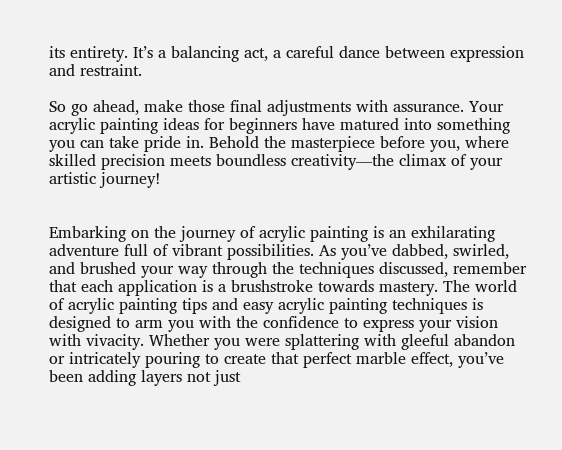its entirety. It’s a balancing act, a careful dance between expression and restraint.

So go ahead, make those final adjustments with assurance. Your acrylic painting ideas for beginners have matured into something you can take pride in. Behold the masterpiece before you, where skilled precision meets boundless creativity—the climax of your artistic journey!


Embarking on the journey of acrylic painting is an exhilarating adventure full of vibrant possibilities. As you’ve dabbed, swirled, and brushed your way through the techniques discussed, remember that each application is a brushstroke towards mastery. The world of acrylic painting tips and easy acrylic painting techniques is designed to arm you with the confidence to express your vision with vivacity. Whether you were splattering with gleeful abandon or intricately pouring to create that perfect marble effect, you’ve been adding layers not just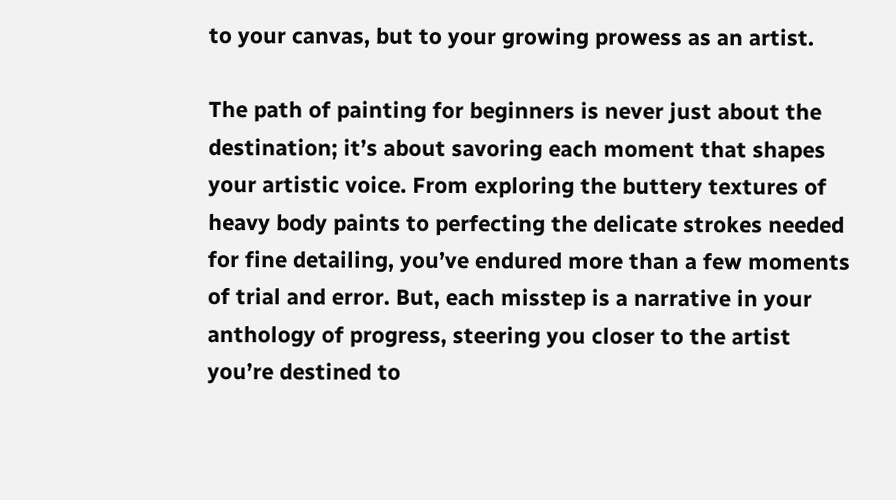to your canvas, but to your growing prowess as an artist.

The path of painting for beginners is never just about the destination; it’s about savoring each moment that shapes your artistic voice. From exploring the buttery textures of heavy body paints to perfecting the delicate strokes needed for fine detailing, you’ve endured more than a few moments of trial and error. But, each misstep is a narrative in your anthology of progress, steering you closer to the artist you’re destined to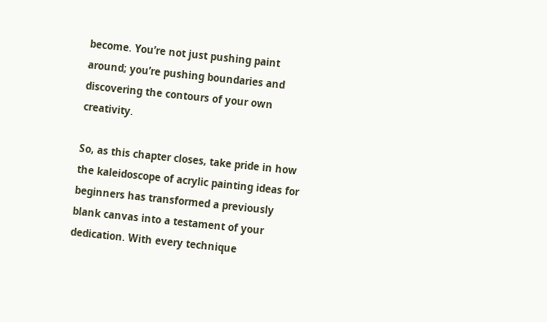become. You’re not just pushing paint around; you’re pushing boundaries and discovering the contours of your own creativity.

So, as this chapter closes, take pride in how the kaleidoscope of acrylic painting ideas for beginners has transformed a previously blank canvas into a testament of your dedication. With every technique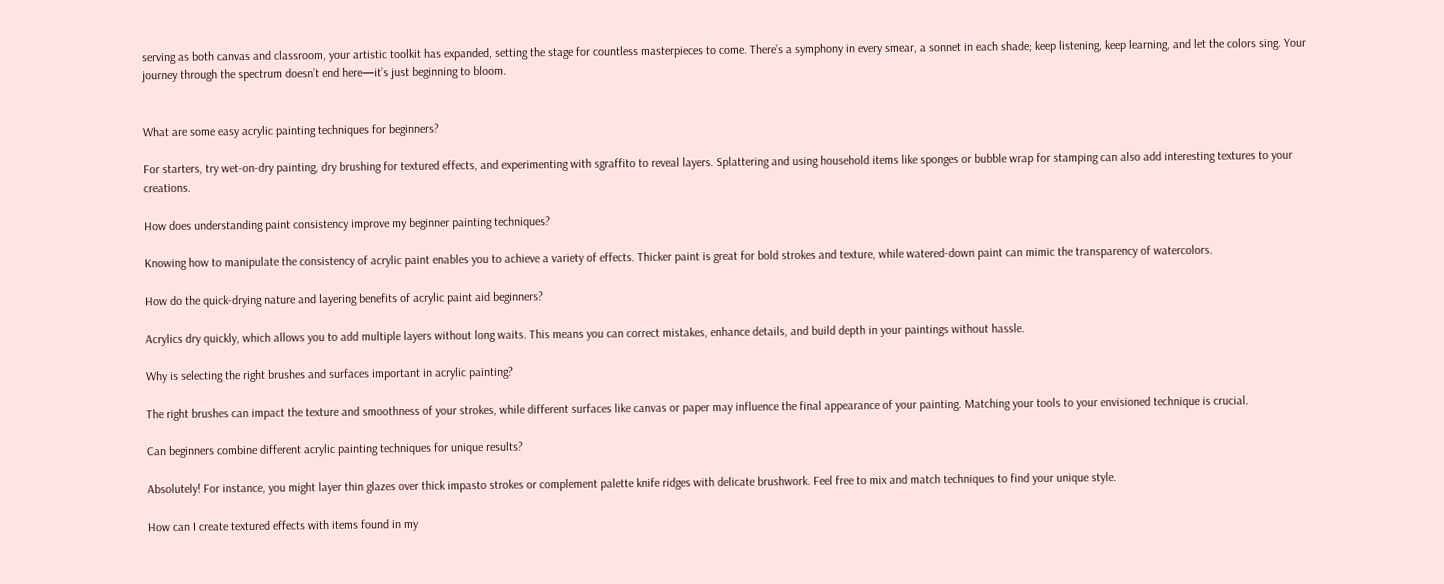serving as both canvas and classroom, your artistic toolkit has expanded, setting the stage for countless masterpieces to come. There’s a symphony in every smear, a sonnet in each shade; keep listening, keep learning, and let the colors sing. Your journey through the spectrum doesn’t end here—it’s just beginning to bloom.


What are some easy acrylic painting techniques for beginners?

For starters, try wet-on-dry painting, dry brushing for textured effects, and experimenting with sgraffito to reveal layers. Splattering and using household items like sponges or bubble wrap for stamping can also add interesting textures to your creations.

How does understanding paint consistency improve my beginner painting techniques?

Knowing how to manipulate the consistency of acrylic paint enables you to achieve a variety of effects. Thicker paint is great for bold strokes and texture, while watered-down paint can mimic the transparency of watercolors.

How do the quick-drying nature and layering benefits of acrylic paint aid beginners?

Acrylics dry quickly, which allows you to add multiple layers without long waits. This means you can correct mistakes, enhance details, and build depth in your paintings without hassle.

Why is selecting the right brushes and surfaces important in acrylic painting?

The right brushes can impact the texture and smoothness of your strokes, while different surfaces like canvas or paper may influence the final appearance of your painting. Matching your tools to your envisioned technique is crucial.

Can beginners combine different acrylic painting techniques for unique results?

Absolutely! For instance, you might layer thin glazes over thick impasto strokes or complement palette knife ridges with delicate brushwork. Feel free to mix and match techniques to find your unique style.

How can I create textured effects with items found in my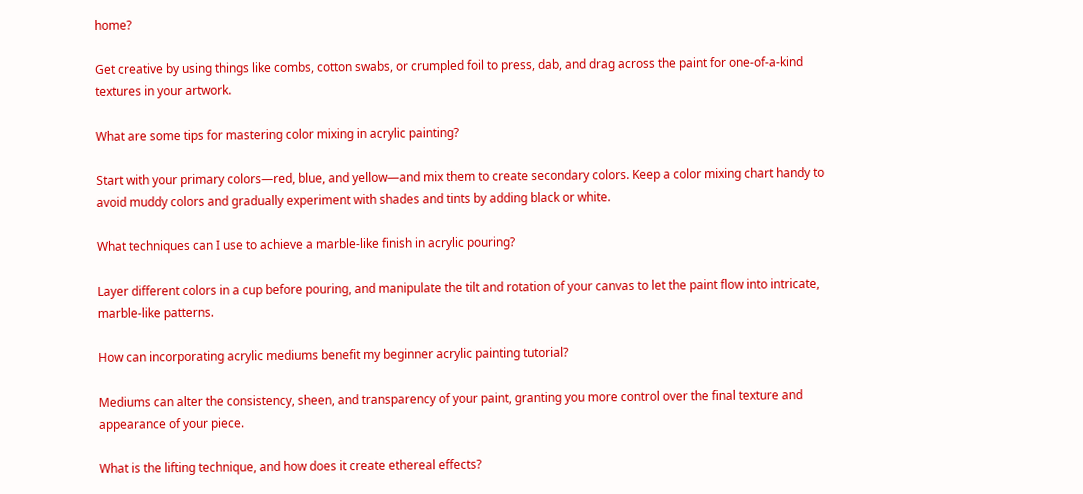home?

Get creative by using things like combs, cotton swabs, or crumpled foil to press, dab, and drag across the paint for one-of-a-kind textures in your artwork.

What are some tips for mastering color mixing in acrylic painting?

Start with your primary colors—red, blue, and yellow—and mix them to create secondary colors. Keep a color mixing chart handy to avoid muddy colors and gradually experiment with shades and tints by adding black or white.

What techniques can I use to achieve a marble-like finish in acrylic pouring?

Layer different colors in a cup before pouring, and manipulate the tilt and rotation of your canvas to let the paint flow into intricate, marble-like patterns.

How can incorporating acrylic mediums benefit my beginner acrylic painting tutorial?

Mediums can alter the consistency, sheen, and transparency of your paint, granting you more control over the final texture and appearance of your piece.

What is the lifting technique, and how does it create ethereal effects?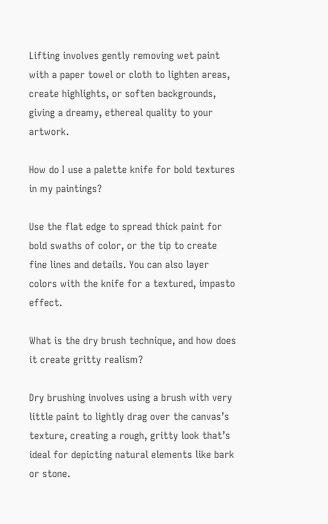Lifting involves gently removing wet paint with a paper towel or cloth to lighten areas, create highlights, or soften backgrounds, giving a dreamy, ethereal quality to your artwork.

How do I use a palette knife for bold textures in my paintings?

Use the flat edge to spread thick paint for bold swaths of color, or the tip to create fine lines and details. You can also layer colors with the knife for a textured, impasto effect.

What is the dry brush technique, and how does it create gritty realism?

Dry brushing involves using a brush with very little paint to lightly drag over the canvas’s texture, creating a rough, gritty look that’s ideal for depicting natural elements like bark or stone.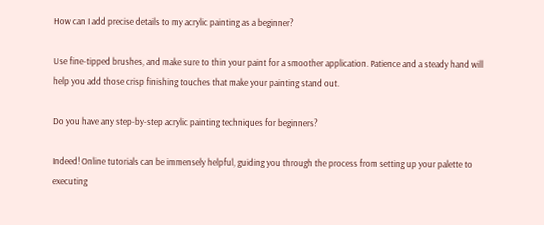How can I add precise details to my acrylic painting as a beginner?

Use fine-tipped brushes, and make sure to thin your paint for a smoother application. Patience and a steady hand will help you add those crisp finishing touches that make your painting stand out.

Do you have any step-by-step acrylic painting techniques for beginners?

Indeed! Online tutorials can be immensely helpful, guiding you through the process from setting up your palette to executing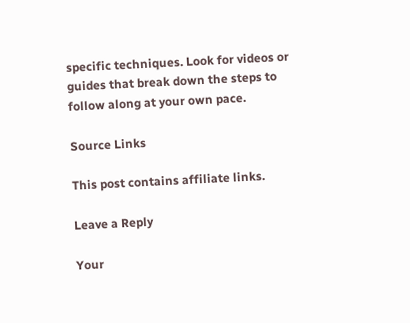specific techniques. Look for videos or guides that break down the steps to follow along at your own pace.

Source Links

This post contains affiliate links.

Leave a Reply

Your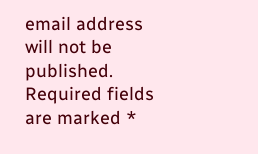email address will not be published. Required fields are marked *